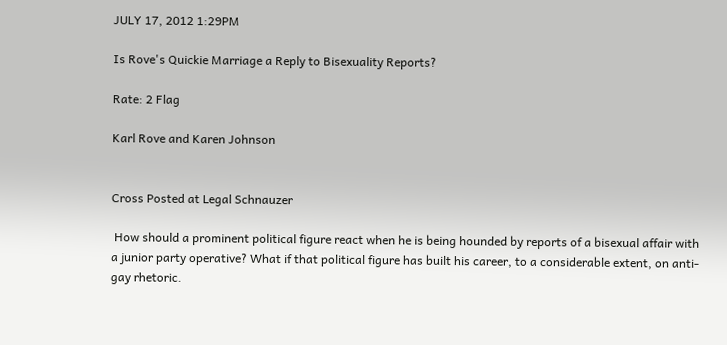JULY 17, 2012 1:29PM

Is Rove's Quickie Marriage a Reply to Bisexuality Reports?

Rate: 2 Flag

Karl Rove and Karen Johnson


Cross Posted at Legal Schnauzer

 How should a prominent political figure react when he is being hounded by reports of a bisexual affair with a junior party operative? What if that political figure has built his career, to a considerable extent, on anti-gay rhetoric.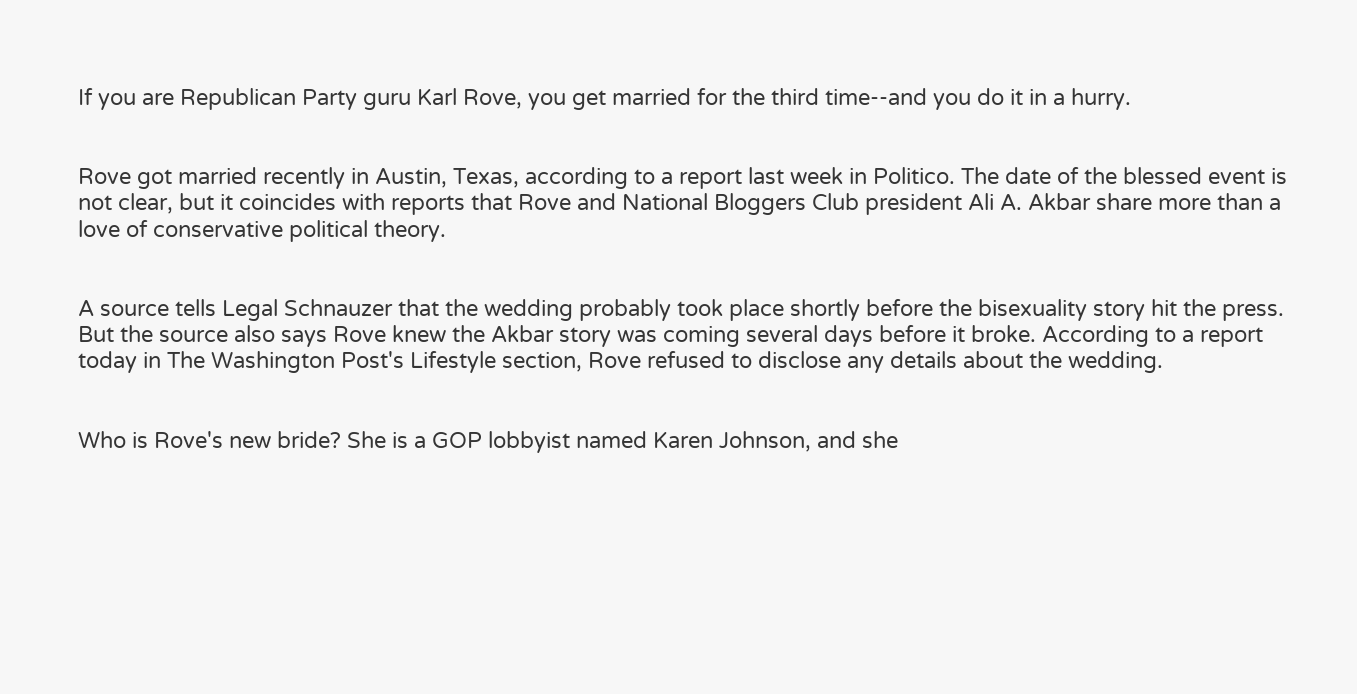If you are Republican Party guru Karl Rove, you get married for the third time--and you do it in a hurry.


Rove got married recently in Austin, Texas, according to a report last week in Politico. The date of the blessed event is not clear, but it coincides with reports that Rove and National Bloggers Club president Ali A. Akbar share more than a love of conservative political theory.


A source tells Legal Schnauzer that the wedding probably took place shortly before the bisexuality story hit the press. But the source also says Rove knew the Akbar story was coming several days before it broke. According to a report today in The Washington Post's Lifestyle section, Rove refused to disclose any details about the wedding.


Who is Rove's new bride? She is a GOP lobbyist named Karen Johnson, and she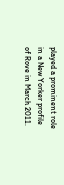played a prominent role in a New Yorker profile of Rove in March 2011.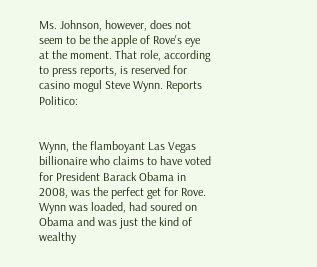Ms. Johnson, however, does not seem to be the apple of Rove's eye at the moment. That role, according to press reports, is reserved for casino mogul Steve Wynn. Reports Politico:


Wynn, the flamboyant Las Vegas billionaire who claims to have voted for President Barack Obama in 2008, was the perfect get for Rove. Wynn was loaded, had soured on Obama and was just the kind of wealthy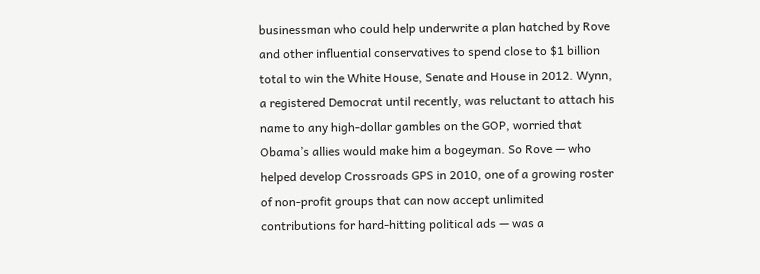businessman who could help underwrite a plan hatched by Rove and other influential conservatives to spend close to $1 billion total to win the White House, Senate and House in 2012. Wynn, a registered Democrat until recently, was reluctant to attach his name to any high-dollar gambles on the GOP, worried that Obama’s allies would make him a bogeyman. So Rove — who helped develop Crossroads GPS in 2010, one of a growing roster of non-profit groups that can now accept unlimited contributions for hard-hitting political ads — was a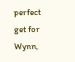perfect get for Wynn,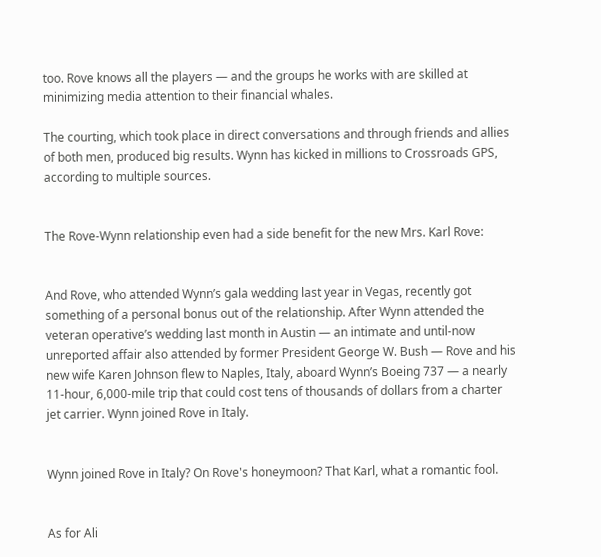too. Rove knows all the players — and the groups he works with are skilled at minimizing media attention to their financial whales.

The courting, which took place in direct conversations and through friends and allies of both men, produced big results. Wynn has kicked in millions to Crossroads GPS, according to multiple sources.


The Rove-Wynn relationship even had a side benefit for the new Mrs. Karl Rove:


And Rove, who attended Wynn’s gala wedding last year in Vegas, recently got something of a personal bonus out of the relationship. After Wynn attended the veteran operative’s wedding last month in Austin — an intimate and until-now unreported affair also attended by former President George W. Bush — Rove and his new wife Karen Johnson flew to Naples, Italy, aboard Wynn’s Boeing 737 — a nearly 11-hour, 6,000-mile trip that could cost tens of thousands of dollars from a charter jet carrier. Wynn joined Rove in Italy.


Wynn joined Rove in Italy? On Rove's honeymoon? That Karl, what a romantic fool.


As for Ali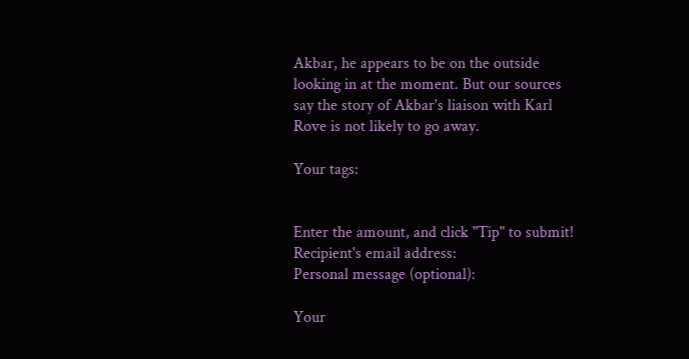Akbar, he appears to be on the outside looking in at the moment. But our sources say the story of Akbar's liaison with Karl Rove is not likely to go away.

Your tags:


Enter the amount, and click "Tip" to submit!
Recipient's email address:
Personal message (optional):

Your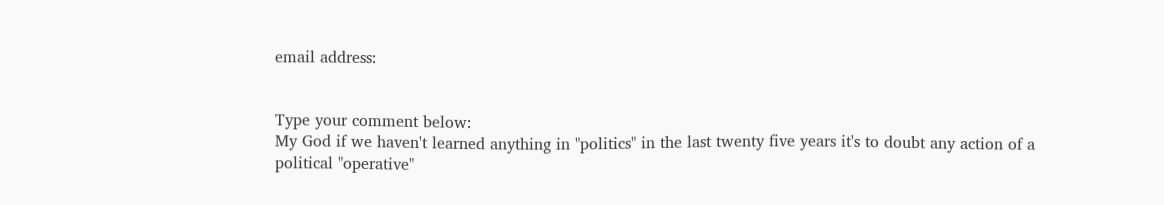email address:


Type your comment below:
My God if we haven't learned anything in "politics" in the last twenty five years it's to doubt any action of a political "operative"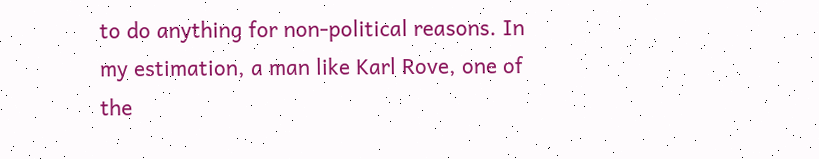to do anything for non-political reasons. In my estimation, a man like Karl Rove, one of the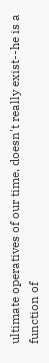ultimate operatives of our time, doesn't really exist--he is a function of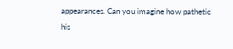appearances. Can you imagine how pathetic his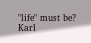"life" must be?
Karl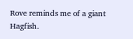Rove reminds me of a giant Hagfish.